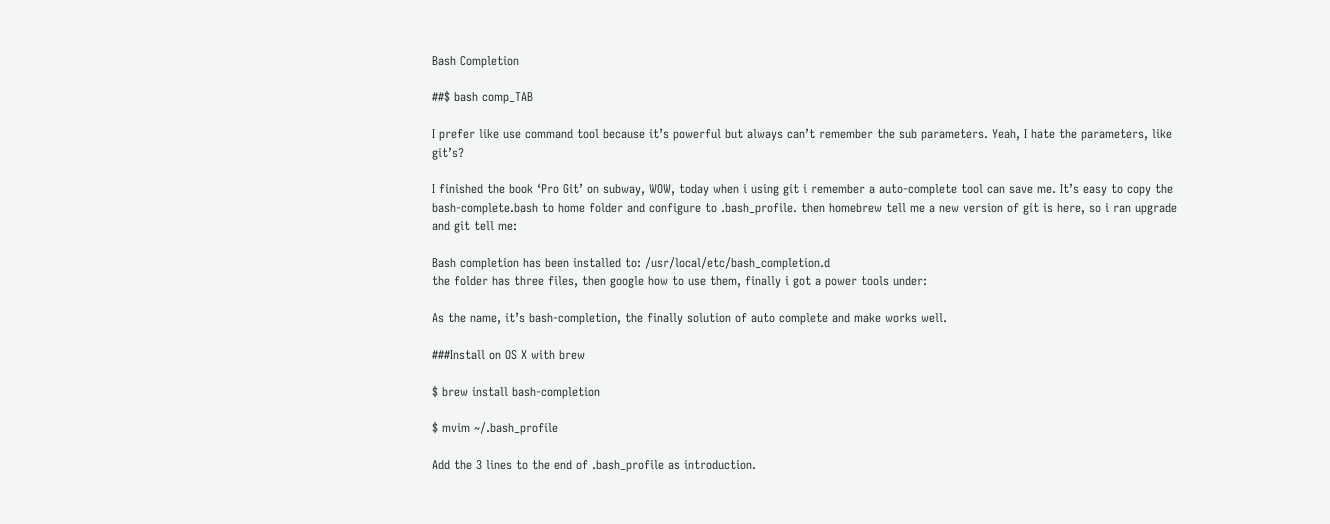Bash Completion

##$ bash comp_TAB

I prefer like use command tool because it’s powerful but always can’t remember the sub parameters. Yeah, I hate the parameters, like git’s?

I finished the book ‘Pro Git’ on subway, WOW, today when i using git i remember a auto-complete tool can save me. It’s easy to copy the bash-complete.bash to home folder and configure to .bash_profile. then homebrew tell me a new version of git is here, so i ran upgrade and git tell me:

Bash completion has been installed to: /usr/local/etc/bash_completion.d
the folder has three files, then google how to use them, finally i got a power tools under:

As the name, it’s bash-completion, the finally solution of auto complete and make works well.

###Install on OS X with brew

$ brew install bash-completion

$ mvim ~/.bash_profile

Add the 3 lines to the end of .bash_profile as introduction.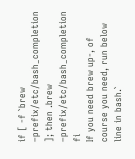if [ -f `brew –prefix/etc/bash_completion ]; then .brew –prefix/etc/bash_completion fi
If you need brew up-, of course you need, run below line in bash.`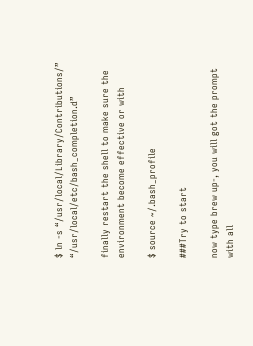$ ln -s “/usr/local/Library/Contributions/” “/usr/local/etc/bash_completion.d”

finally restart the shell to make sure the environment become effective or with

$ source ~/.bash_profile

###Try to start

now type brew up-, you will got the prompt with all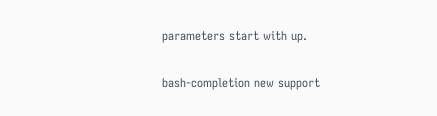parameters start with up.

bash-completion new support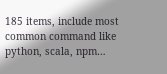185 items, include most common command like python, scala, npm…